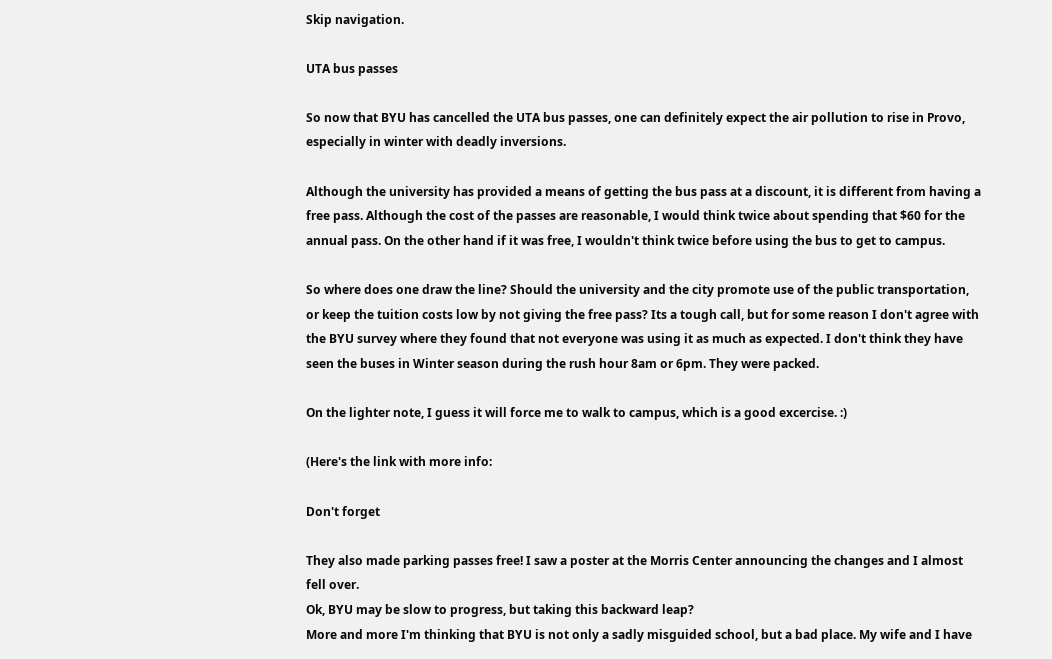Skip navigation.

UTA bus passes

So now that BYU has cancelled the UTA bus passes, one can definitely expect the air pollution to rise in Provo, especially in winter with deadly inversions.

Although the university has provided a means of getting the bus pass at a discount, it is different from having a free pass. Although the cost of the passes are reasonable, I would think twice about spending that $60 for the annual pass. On the other hand if it was free, I wouldn't think twice before using the bus to get to campus.

So where does one draw the line? Should the university and the city promote use of the public transportation, or keep the tuition costs low by not giving the free pass? Its a tough call, but for some reason I don't agree with the BYU survey where they found that not everyone was using it as much as expected. I don't think they have seen the buses in Winter season during the rush hour 8am or 6pm. They were packed.

On the lighter note, I guess it will force me to walk to campus, which is a good excercise. :)

(Here's the link with more info:

Don't forget

They also made parking passes free! I saw a poster at the Morris Center announcing the changes and I almost fell over.
Ok, BYU may be slow to progress, but taking this backward leap?
More and more I'm thinking that BYU is not only a sadly misguided school, but a bad place. My wife and I have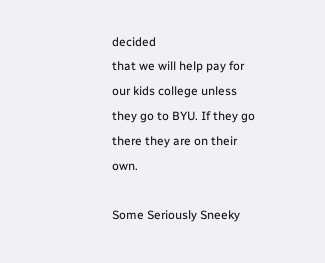decided
that we will help pay for our kids college unless they go to BYU. If they go there they are on their own.

Some Seriously Sneeky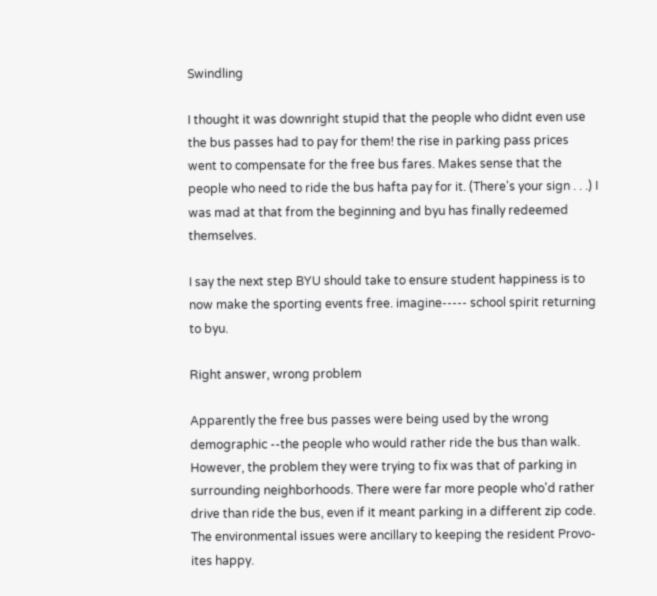Swindling

I thought it was downright stupid that the people who didnt even use the bus passes had to pay for them! the rise in parking pass prices went to compensate for the free bus fares. Makes sense that the people who need to ride the bus hafta pay for it. (There's your sign . . .) I was mad at that from the beginning and byu has finally redeemed themselves.

I say the next step BYU should take to ensure student happiness is to now make the sporting events free. imagine----- school spirit returning to byu.

Right answer, wrong problem

Apparently the free bus passes were being used by the wrong demographic --the people who would rather ride the bus than walk. However, the problem they were trying to fix was that of parking in surrounding neighborhoods. There were far more people who'd rather drive than ride the bus, even if it meant parking in a different zip code. The environmental issues were ancillary to keeping the resident Provo-ites happy.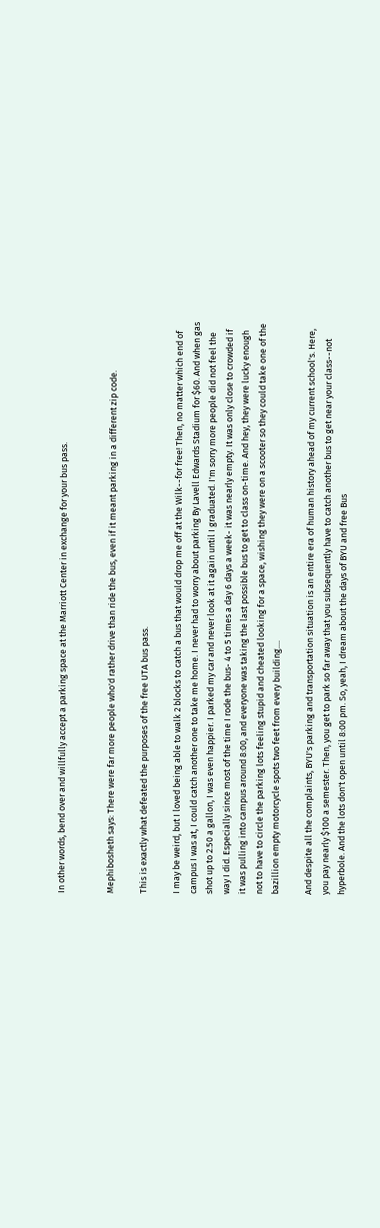In other words, bend over and willfully accept a parking space at the Marriott Center in exchange for your bus pass.


Mephibosheth says: There were far more people who'd rather drive than ride the bus, even if it meant parking in a different zip code.

This is exactly what defeated the purposes of the free UTA bus pass.

I may be weird, but I loved being able to walk 2 blocks to catch a bus that would drop me off at the Wilk--for free! Then, no matter which end of campus I was at, I could catch another one to take me home. I never had to worry about parking By Lavell Edwards Stadium for $60. And when gas shot up to 2.50 a gallon, I was even happier. I parked my car and never look at it again until I graduated. I'm sorry more people did not feel the way I did. Especially since most of the time I rode the bus- 4 to 5 times a day 6 days a week- it was nearly empty. It was only close to crowded if it was pulling into campus around 8:00, and everyone was taking the last possible bus to get to class on-time. And hey, they were lucky enough not to have to circle the parking lots feeling stupid and cheated looking for a space, wishing they were on a scooter so they could take one of the bazillion empty motorcycle spots two feet from every building....

And despite all the complaints, BYU's parking and transportation situation is an entire era of human history ahead of my current school's. Here, you pay nearly $100 a semester. Then, you get to park so far away that you subsequently have to catch another bus to get near your class--not hyperbole. And the lots don't open until 8:00 pm. So, yeah, I dream about the days of BYU and free Bus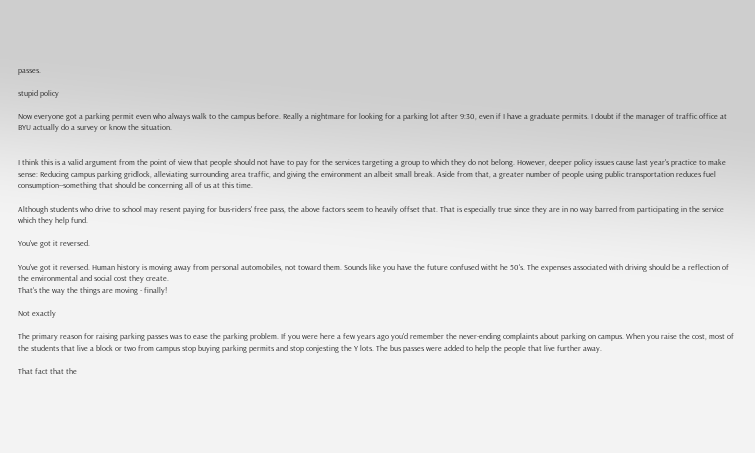passes.

stupid policy

Now everyone got a parking permit even who always walk to the campus before. Really a nightmare for looking for a parking lot after 9:30, even if I have a graduate permits. I doubt if the manager of traffic office at BYU actually do a survey or know the situation.


I think this is a valid argument from the point of view that people should not have to pay for the services targeting a group to which they do not belong. However, deeper policy issues cause last year's practice to make sense: Reducing campus parking gridlock, alleviating surrounding area traffic, and giving the environment an albeit small break. Aside from that, a greater number of people using public transportation reduces fuel consumption--something that should be concerning all of us at this time.

Although students who drive to school may resent paying for bus-riders' free pass, the above factors seem to heavily offset that. That is especially true since they are in no way barred from participating in the service which they help fund.

You've got it reversed.

You've got it reversed. Human history is moving away from personal automobiles, not toward them. Sounds like you have the future confused witht he 50's. The expenses associated with driving should be a reflection of the environmental and social cost they create.
That's the way the things are moving - finally!

Not exactly

The primary reason for raising parking passes was to ease the parking problem. If you were here a few years ago you'd remember the never-ending complaints about parking on campus. When you raise the cost, most of the students that live a block or two from campus stop buying parking permits and stop conjesting the Y lots. The bus passes were added to help the people that live further away.

That fact that the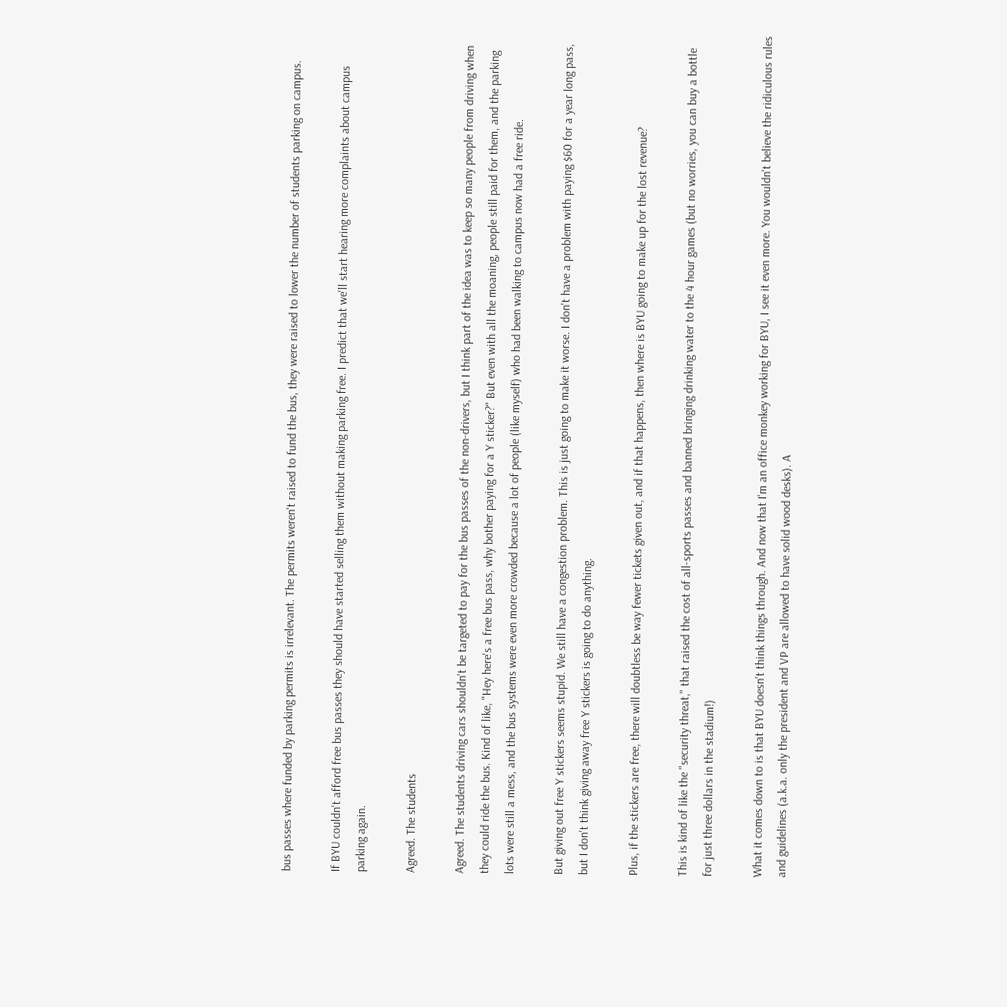bus passes where funded by parking permits is irrelevant. The permits weren't raised to fund the bus, they were raised to lower the number of students parking on campus.

If BYU couldn't afford free bus passes they should have started selling them without making parking free. I predict that we'll start hearing more complaints about campus parking again.

Agreed. The students

Agreed. The students driving cars shouldn't be targeted to pay for the bus passes of the non-drivers, but I think part of the idea was to keep so many people from driving when they could ride the bus. Kind of like, "Hey here's a free bus pass, why bother paying for a Y sticker?" But even with all the moaning, people still paid for them, and the parking lots were still a mess, and the bus systems were even more crowded because a lot of people (like myself) who had been walking to campus now had a free ride.

But giving out free Y stickers seems stupid. We still have a congestion problem. This is just going to make it worse. I don't have a problem with paying $60 for a year long pass, but I don't think giving away free Y stickers is going to do anything.

Plus, if the stickers are free, there will doubtless be way fewer tickets given out, and if that happens, then where is BYU going to make up for the lost revenue?

This is kind of like the "security threat," that raised the cost of all-sports passes and banned bringing drinking water to the 4 hour games (but no worries, you can buy a bottle for just three dollars in the stadium!)

What it comes down to is that BYU doesn't think things through. And now that I'm an office monkey working for BYU, I see it even more. You wouldn't believe the ridiculous rules and guidelines (a.k.a. only the president and VP are allowed to have solid wood desks). A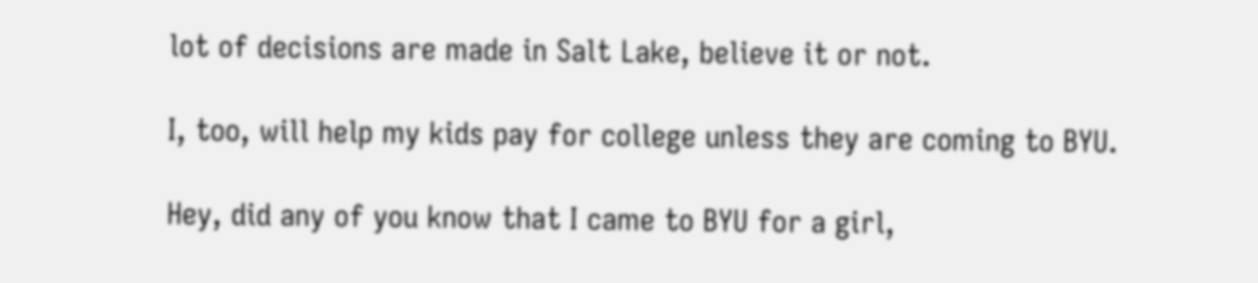lot of decisions are made in Salt Lake, believe it or not.

I, too, will help my kids pay for college unless they are coming to BYU.

Hey, did any of you know that I came to BYU for a girl,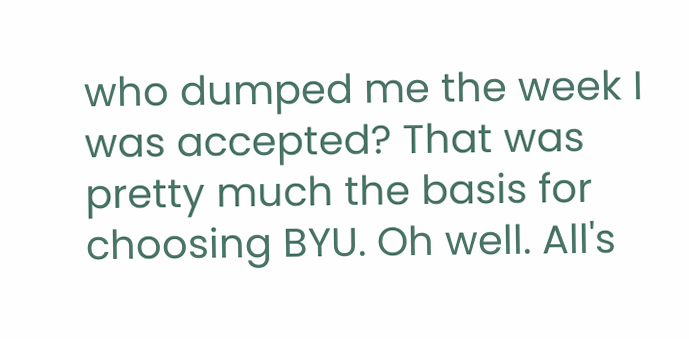who dumped me the week I was accepted? That was pretty much the basis for choosing BYU. Oh well. All's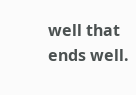well that ends well.